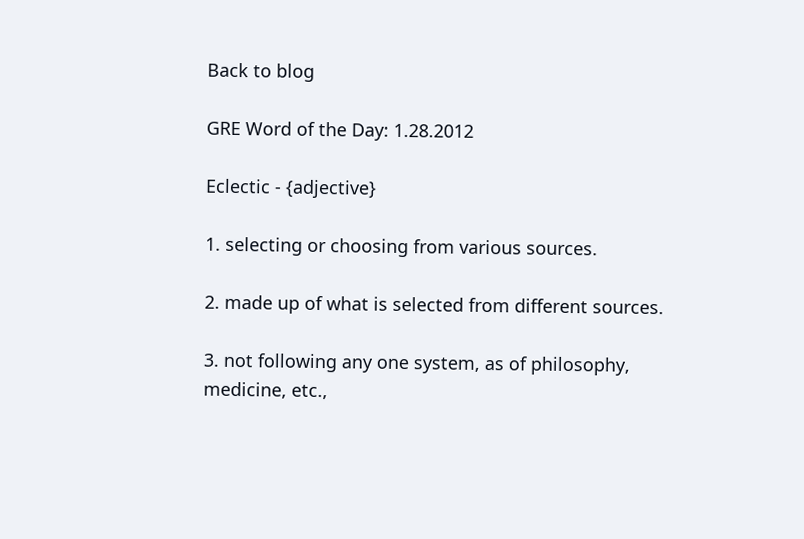Back to blog

GRE Word of the Day: 1.28.2012

Eclectic - {adjective}

1. selecting or choosing from various sources.

2. made up of what is selected from different sources.

3. not following any one system, as of philosophy, medicine, etc.,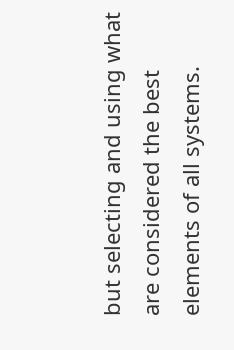but selecting and using what are considered the best elements of all systems.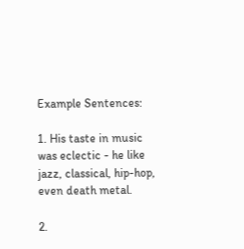Example Sentences:

1. His taste in music was eclectic - he like jazz, classical, hip-hop, even death metal.

2.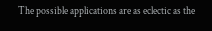The possible applications are as eclectic as the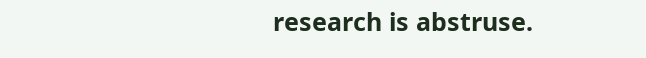research is abstruse.